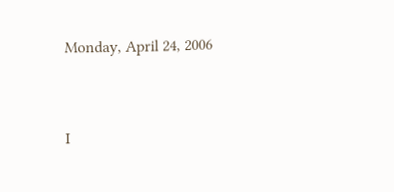Monday, April 24, 2006


I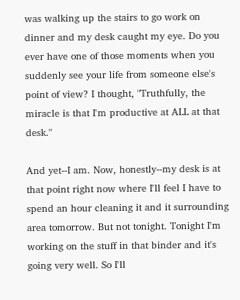was walking up the stairs to go work on dinner and my desk caught my eye. Do you ever have one of those moments when you suddenly see your life from someone else's point of view? I thought, "Truthfully, the miracle is that I'm productive at ALL at that desk."

And yet--I am. Now, honestly--my desk is at that point right now where I'll feel I have to spend an hour cleaning it and it surrounding area tomorrow. But not tonight. Tonight I'm working on the stuff in that binder and it's going very well. So I'll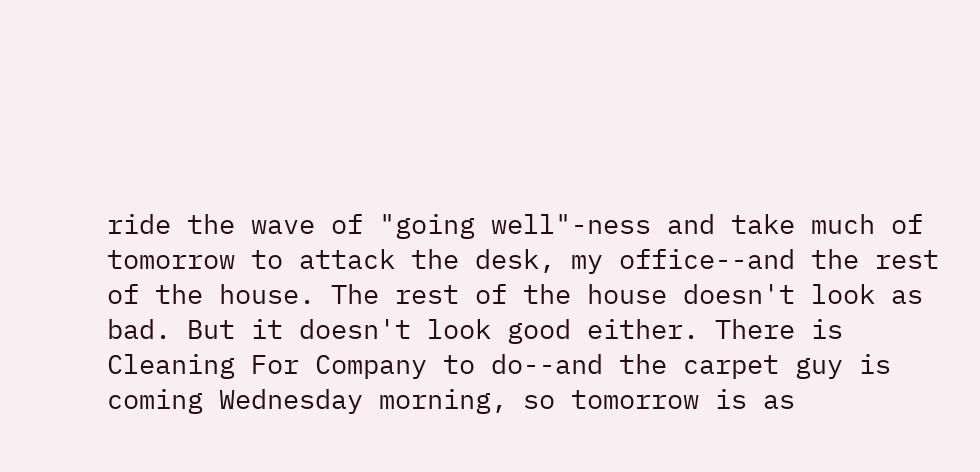ride the wave of "going well"-ness and take much of tomorrow to attack the desk, my office--and the rest of the house. The rest of the house doesn't look as bad. But it doesn't look good either. There is Cleaning For Company to do--and the carpet guy is coming Wednesday morning, so tomorrow is as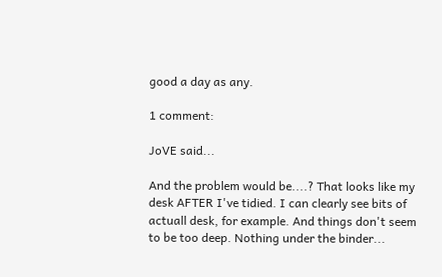good a day as any.

1 comment:

JoVE said...

And the problem would be....? That looks like my desk AFTER I've tidied. I can clearly see bits of actuall desk, for example. And things don't seem to be too deep. Nothing under the binder...